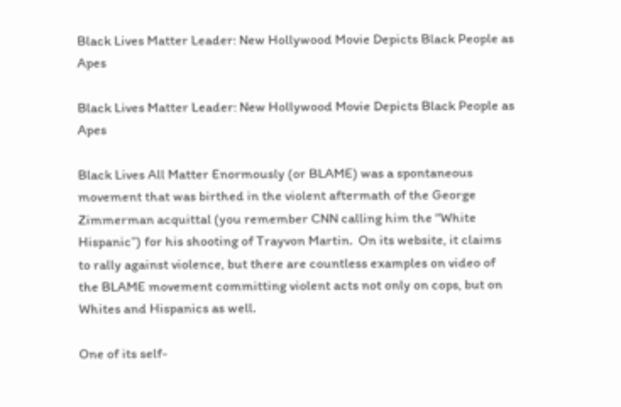Black Lives Matter Leader: New Hollywood Movie Depicts Black People as Apes

Black Lives Matter Leader: New Hollywood Movie Depicts Black People as Apes

Black Lives All Matter Enormously (or BLAME) was a spontaneous movement that was birthed in the violent aftermath of the George Zimmerman acquittal (you remember CNN calling him the “White Hispanic”) for his shooting of Trayvon Martin.  On its website, it claims to rally against violence, but there are countless examples on video of the BLAME movement committing violent acts not only on cops, but on Whites and Hispanics as well.

One of its self-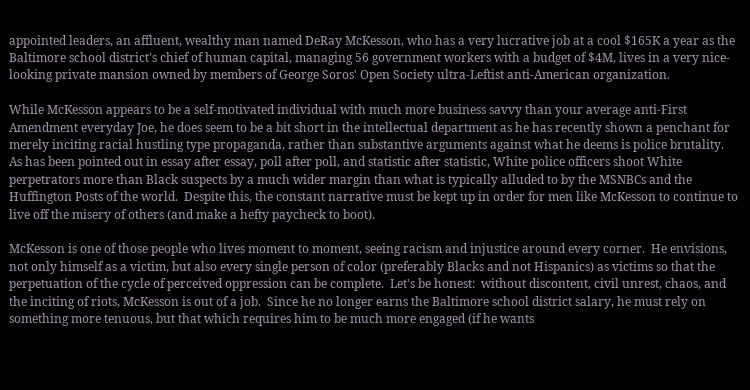appointed leaders, an affluent, wealthy man named DeRay McKesson, who has a very lucrative job at a cool $165K a year as the Baltimore school district's chief of human capital, managing 56 government workers with a budget of $4M, lives in a very nice-looking private mansion owned by members of George Soros' Open Society ultra-Leftist anti-American organization.

While McKesson appears to be a self-motivated individual with much more business savvy than your average anti-First Amendment everyday Joe, he does seem to be a bit short in the intellectual department as he has recently shown a penchant for merely inciting racial hustling type propaganda, rather than substantive arguments against what he deems is police brutality.  As has been pointed out in essay after essay, poll after poll, and statistic after statistic, White police officers shoot White perpetrators more than Black suspects by a much wider margin than what is typically alluded to by the MSNBCs and the Huffington Posts of the world.  Despite this, the constant narrative must be kept up in order for men like McKesson to continue to live off the misery of others (and make a hefty paycheck to boot).

McKesson is one of those people who lives moment to moment, seeing racism and injustice around every corner.  He envisions, not only himself as a victim, but also every single person of color (preferably Blacks and not Hispanics) as victims so that the perpetuation of the cycle of perceived oppression can be complete.  Let's be honest:  without discontent, civil unrest, chaos, and the inciting of riots, McKesson is out of a job.  Since he no longer earns the Baltimore school district salary, he must rely on something more tenuous, but that which requires him to be much more engaged (if he wants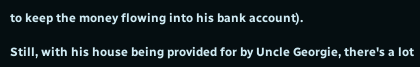to keep the money flowing into his bank account).

Still, with his house being provided for by Uncle Georgie, there's a lot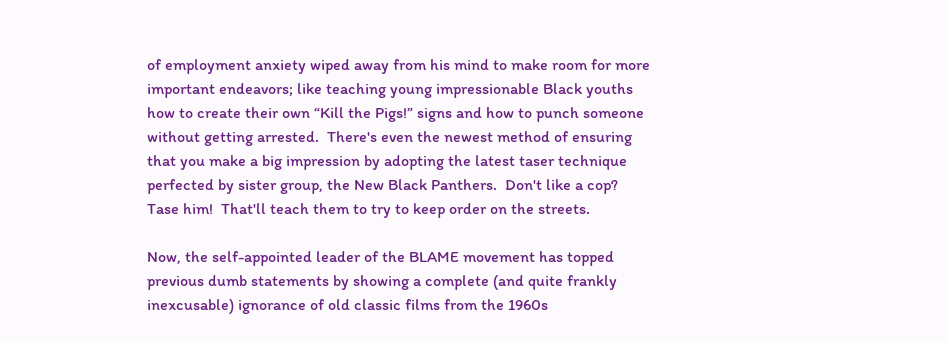of employment anxiety wiped away from his mind to make room for more important endeavors; like teaching young impressionable Black youths how to create their own “Kill the Pigs!” signs and how to punch someone without getting arrested.  There's even the newest method of ensuring that you make a big impression by adopting the latest taser technique perfected by sister group, the New Black Panthers.  Don't like a cop?  Tase him!  That'll teach them to try to keep order on the streets.

Now, the self-appointed leader of the BLAME movement has topped previous dumb statements by showing a complete (and quite frankly inexcusable) ignorance of old classic films from the 1960s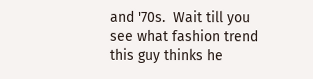and '70s.  Wait till you see what fashion trend this guy thinks he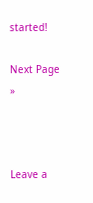started!

Next Page »



Leave a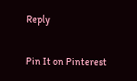Reply

Pin It on Pinterest